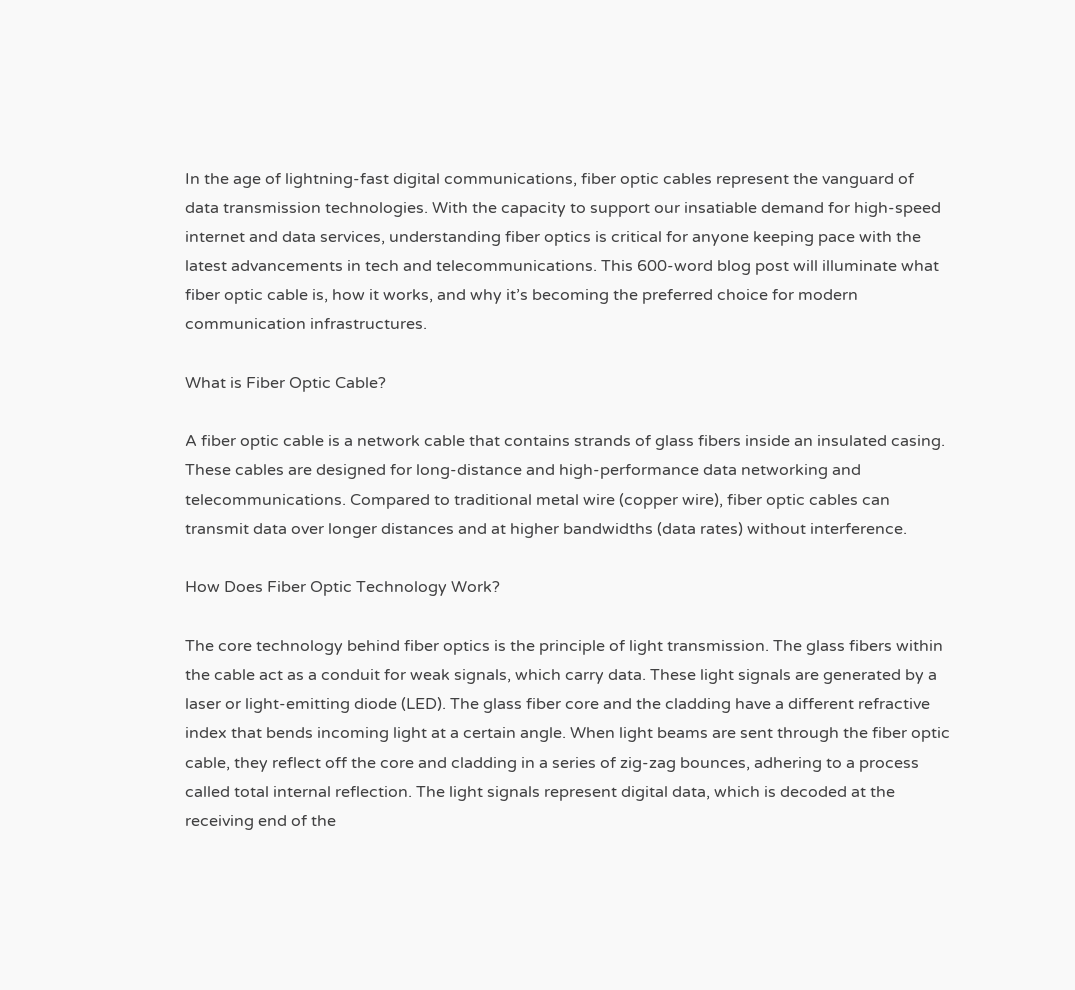In the age of lightning-fast digital communications, fiber optic cables represent the vanguard of data transmission technologies. With the capacity to support our insatiable demand for high-speed internet and data services, understanding fiber optics is critical for anyone keeping pace with the latest advancements in tech and telecommunications. This 600-word blog post will illuminate what fiber optic cable is, how it works, and why it’s becoming the preferred choice for modern communication infrastructures.

What is Fiber Optic Cable?

A fiber optic cable is a network cable that contains strands of glass fibers inside an insulated casing. These cables are designed for long-distance and high-performance data networking and telecommunications. Compared to traditional metal wire (copper wire), fiber optic cables can transmit data over longer distances and at higher bandwidths (data rates) without interference.

How Does Fiber Optic Technology Work?

The core technology behind fiber optics is the principle of light transmission. The glass fibers within the cable act as a conduit for weak signals, which carry data. These light signals are generated by a laser or light-emitting diode (LED). The glass fiber core and the cladding have a different refractive index that bends incoming light at a certain angle. When light beams are sent through the fiber optic cable, they reflect off the core and cladding in a series of zig-zag bounces, adhering to a process called total internal reflection. The light signals represent digital data, which is decoded at the receiving end of the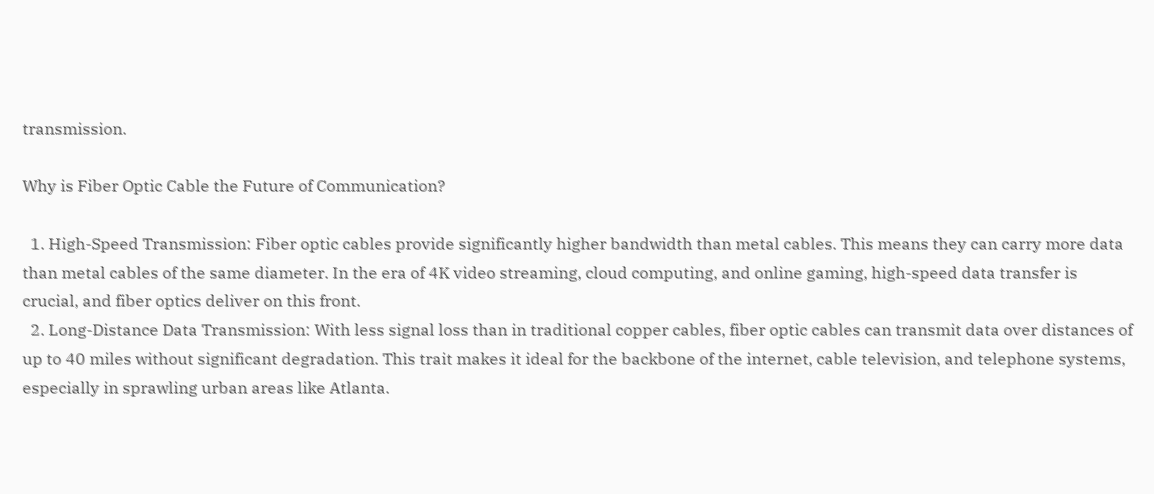transmission.

Why is Fiber Optic Cable the Future of Communication?

  1. High-Speed Transmission: Fiber optic cables provide significantly higher bandwidth than metal cables. This means they can carry more data than metal cables of the same diameter. In the era of 4K video streaming, cloud computing, and online gaming, high-speed data transfer is crucial, and fiber optics deliver on this front.
  2. Long-Distance Data Transmission: With less signal loss than in traditional copper cables, fiber optic cables can transmit data over distances of up to 40 miles without significant degradation. This trait makes it ideal for the backbone of the internet, cable television, and telephone systems, especially in sprawling urban areas like Atlanta.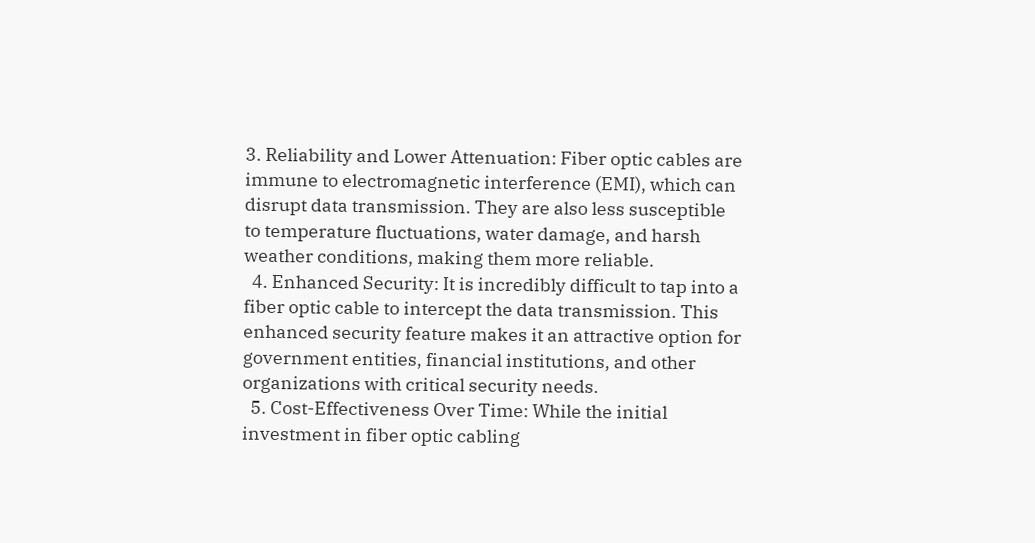3. Reliability and Lower Attenuation: Fiber optic cables are immune to electromagnetic interference (EMI), which can disrupt data transmission. They are also less susceptible to temperature fluctuations, water damage, and harsh weather conditions, making them more reliable.
  4. Enhanced Security: It is incredibly difficult to tap into a fiber optic cable to intercept the data transmission. This enhanced security feature makes it an attractive option for government entities, financial institutions, and other organizations with critical security needs.
  5. Cost-Effectiveness Over Time: While the initial investment in fiber optic cabling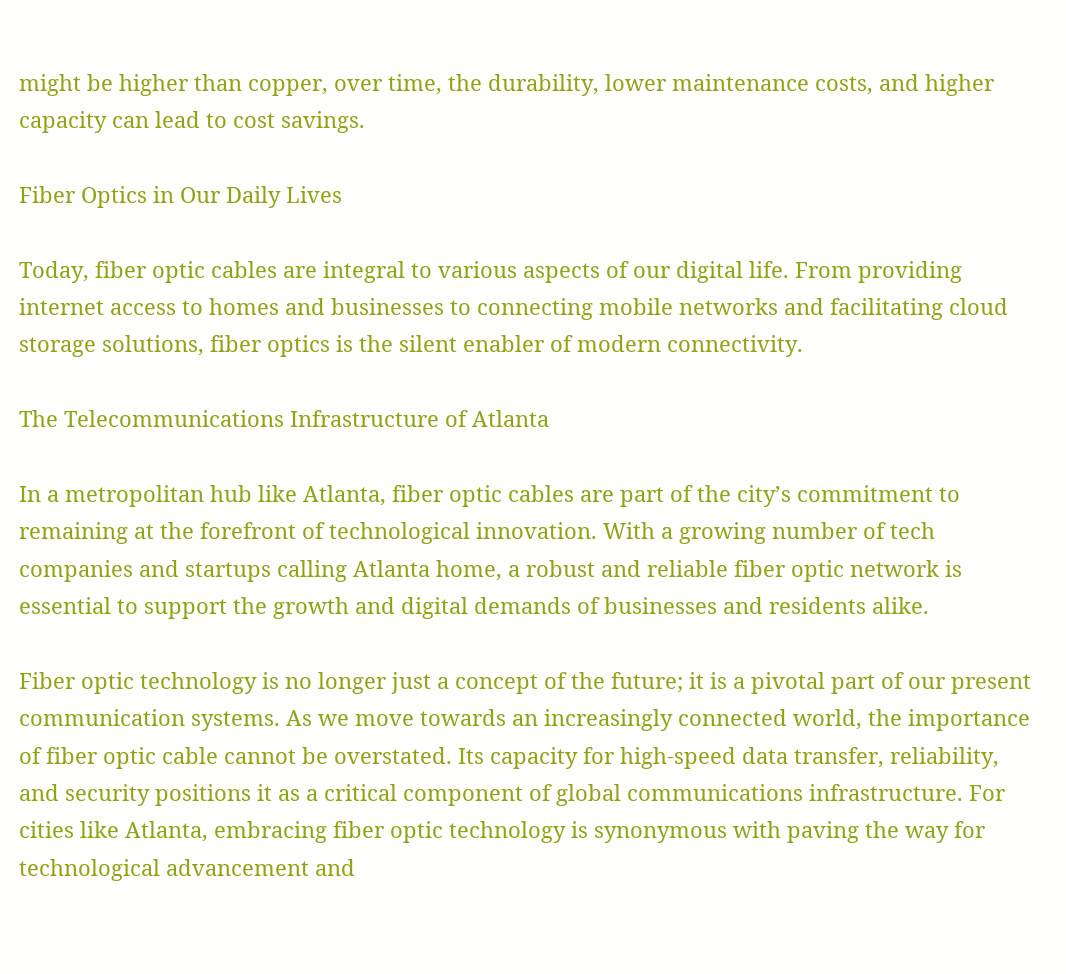might be higher than copper, over time, the durability, lower maintenance costs, and higher capacity can lead to cost savings.

Fiber Optics in Our Daily Lives

Today, fiber optic cables are integral to various aspects of our digital life. From providing internet access to homes and businesses to connecting mobile networks and facilitating cloud storage solutions, fiber optics is the silent enabler of modern connectivity.

The Telecommunications Infrastructure of Atlanta

In a metropolitan hub like Atlanta, fiber optic cables are part of the city’s commitment to remaining at the forefront of technological innovation. With a growing number of tech companies and startups calling Atlanta home, a robust and reliable fiber optic network is essential to support the growth and digital demands of businesses and residents alike.

Fiber optic technology is no longer just a concept of the future; it is a pivotal part of our present communication systems. As we move towards an increasingly connected world, the importance of fiber optic cable cannot be overstated. Its capacity for high-speed data transfer, reliability, and security positions it as a critical component of global communications infrastructure. For cities like Atlanta, embracing fiber optic technology is synonymous with paving the way for technological advancement and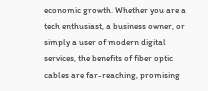economic growth. Whether you are a tech enthusiast, a business owner, or simply a user of modern digital services, the benefits of fiber optic cables are far-reaching, promising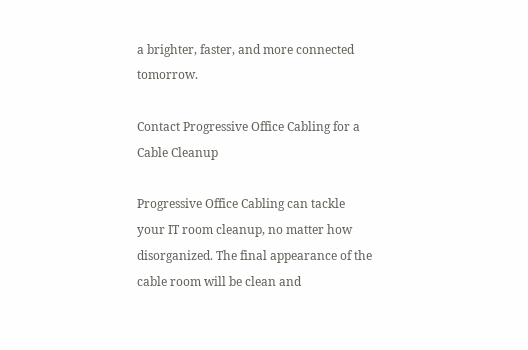a brighter, faster, and more connected tomorrow.

Contact Progressive Office Cabling for a Cable Cleanup

Progressive Office Cabling can tackle your IT room cleanup, no matter how disorganized. The final appearance of the cable room will be clean and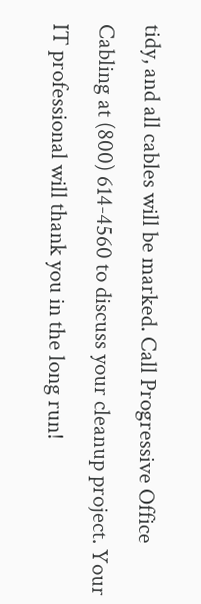tidy, and all cables will be marked. Call Progressive Office Cabling at (800) 614-4560 to discuss your cleanup project. Your IT professional will thank you in the long run!